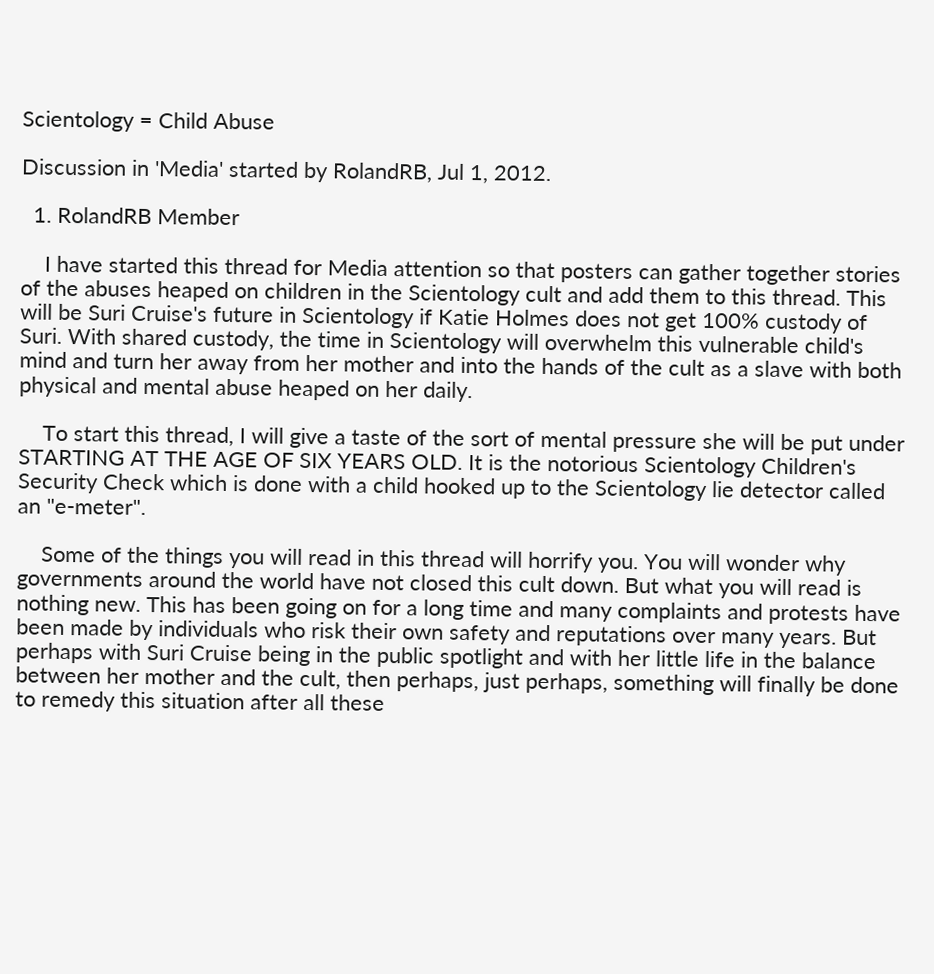Scientology = Child Abuse

Discussion in 'Media' started by RolandRB, Jul 1, 2012.

  1. RolandRB Member

    I have started this thread for Media attention so that posters can gather together stories of the abuses heaped on children in the Scientology cult and add them to this thread. This will be Suri Cruise's future in Scientology if Katie Holmes does not get 100% custody of Suri. With shared custody, the time in Scientology will overwhelm this vulnerable child's mind and turn her away from her mother and into the hands of the cult as a slave with both physical and mental abuse heaped on her daily.

    To start this thread, I will give a taste of the sort of mental pressure she will be put under STARTING AT THE AGE OF SIX YEARS OLD. It is the notorious Scientology Children's Security Check which is done with a child hooked up to the Scientology lie detector called an "e-meter".

    Some of the things you will read in this thread will horrify you. You will wonder why governments around the world have not closed this cult down. But what you will read is nothing new. This has been going on for a long time and many complaints and protests have been made by individuals who risk their own safety and reputations over many years. But perhaps with Suri Cruise being in the public spotlight and with her little life in the balance between her mother and the cult, then perhaps, just perhaps, something will finally be done to remedy this situation after all these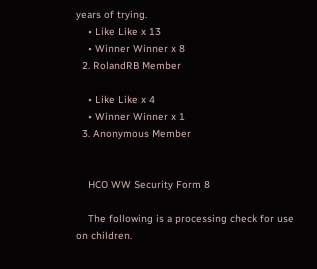years of trying.
    • Like Like x 13
    • Winner Winner x 8
  2. RolandRB Member

    • Like Like x 4
    • Winner Winner x 1
  3. Anonymous Member


    HCO WW Security Form 8

    The following is a processing check for use on children.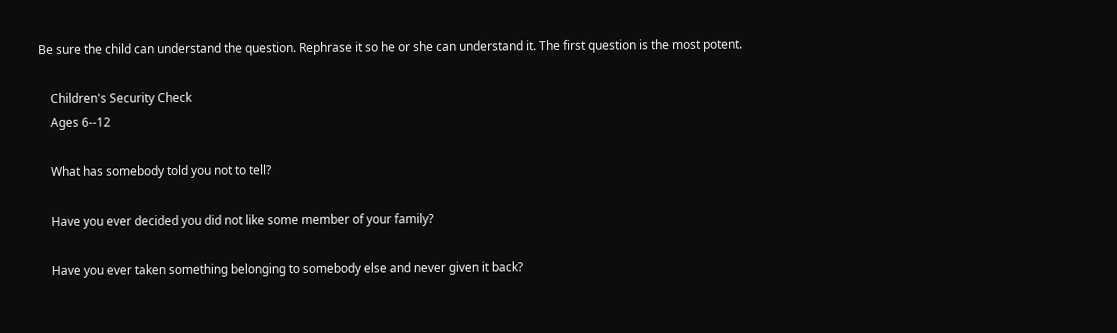Be sure the child can understand the question. Rephrase it so he or she can understand it. The first question is the most potent.

    Children's Security Check
    Ages 6--12

    What has somebody told you not to tell?

    Have you ever decided you did not like some member of your family?

    Have you ever taken something belonging to somebody else and never given it back?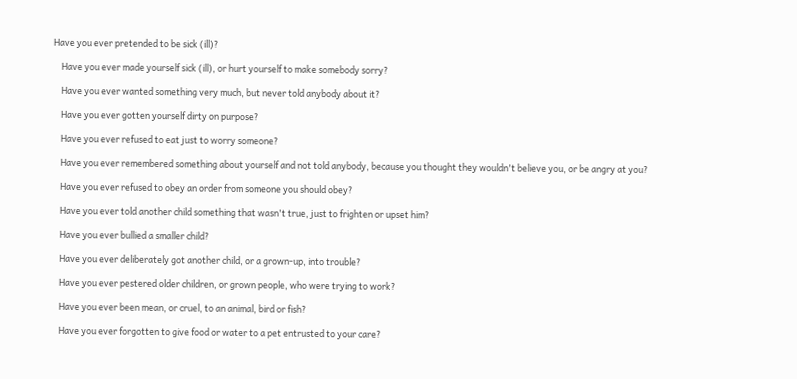Have you ever pretended to be sick (ill)?

    Have you ever made yourself sick (ill), or hurt yourself to make somebody sorry?

    Have you ever wanted something very much, but never told anybody about it?

    Have you ever gotten yourself dirty on purpose?

    Have you ever refused to eat just to worry someone?

    Have you ever remembered something about yourself and not told anybody, because you thought they wouldn't believe you, or be angry at you?

    Have you ever refused to obey an order from someone you should obey?

    Have you ever told another child something that wasn't true, just to frighten or upset him?

    Have you ever bullied a smaller child?

    Have you ever deliberately got another child, or a grown-up, into trouble?

    Have you ever pestered older children, or grown people, who were trying to work?

    Have you ever been mean, or cruel, to an animal, bird or fish?

    Have you ever forgotten to give food or water to a pet entrusted to your care?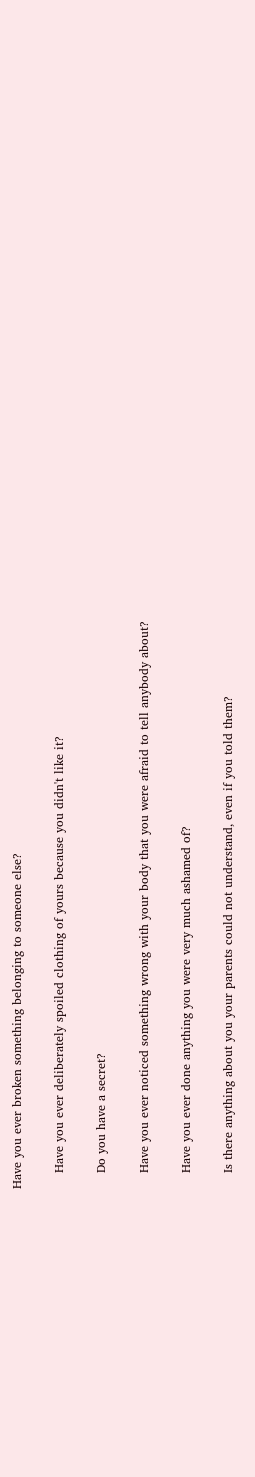Have you ever broken something belonging to someone else?

    Have you ever deliberately spoiled clothing of yours because you didn't like it?

    Do you have a secret?

    Have you ever noticed something wrong with your body that you were afraid to tell anybody about?

    Have you ever done anything you were very much ashamed of?

    Is there anything about you your parents could not understand, even if you told them?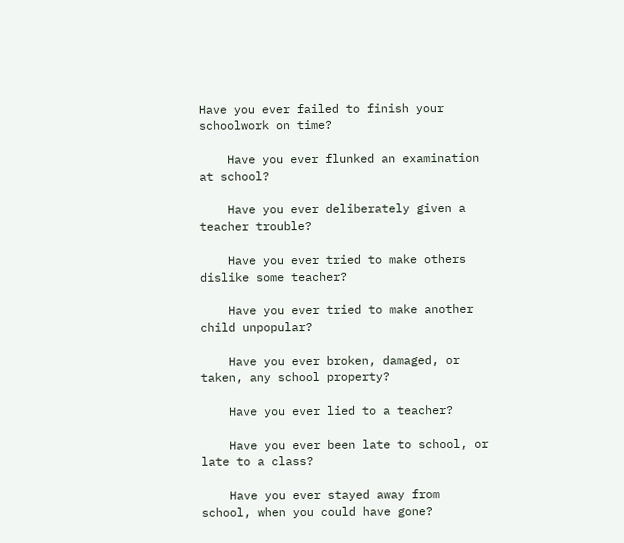Have you ever failed to finish your schoolwork on time?

    Have you ever flunked an examination at school?

    Have you ever deliberately given a teacher trouble?

    Have you ever tried to make others dislike some teacher?

    Have you ever tried to make another child unpopular?

    Have you ever broken, damaged, or taken, any school property?

    Have you ever lied to a teacher?

    Have you ever been late to school, or late to a class?

    Have you ever stayed away from school, when you could have gone?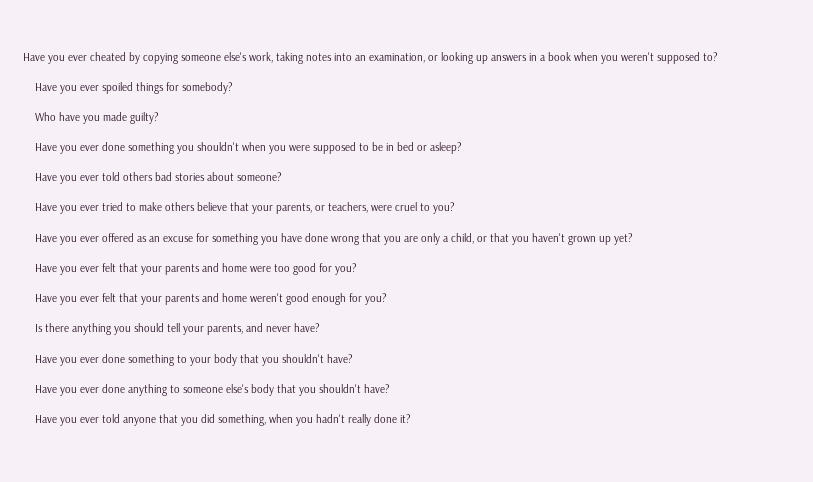Have you ever cheated by copying someone else's work, taking notes into an examination, or looking up answers in a book when you weren't supposed to?

    Have you ever spoiled things for somebody?

    Who have you made guilty?

    Have you ever done something you shouldn't when you were supposed to be in bed or asleep?

    Have you ever told others bad stories about someone?

    Have you ever tried to make others believe that your parents, or teachers, were cruel to you?

    Have you ever offered as an excuse for something you have done wrong that you are only a child, or that you haven't grown up yet?

    Have you ever felt that your parents and home were too good for you?

    Have you ever felt that your parents and home weren't good enough for you?

    Is there anything you should tell your parents, and never have?

    Have you ever done something to your body that you shouldn't have?

    Have you ever done anything to someone else's body that you shouldn't have?

    Have you ever told anyone that you did something, when you hadn't really done it?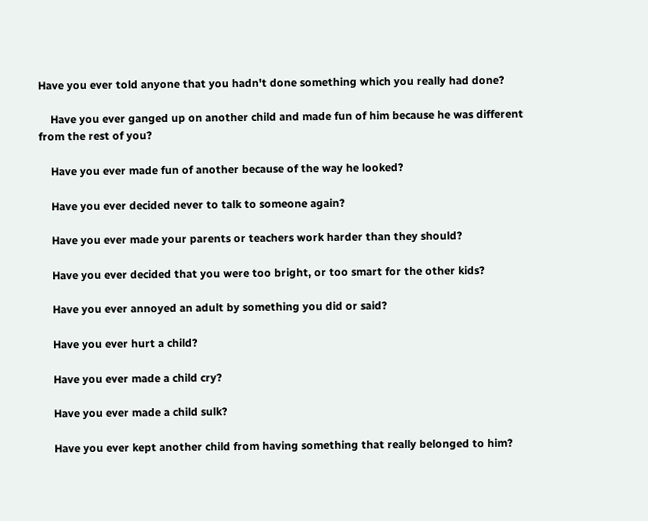Have you ever told anyone that you hadn't done something which you really had done?

    Have you ever ganged up on another child and made fun of him because he was different from the rest of you?

    Have you ever made fun of another because of the way he looked?

    Have you ever decided never to talk to someone again?

    Have you ever made your parents or teachers work harder than they should?

    Have you ever decided that you were too bright, or too smart for the other kids?

    Have you ever annoyed an adult by something you did or said?

    Have you ever hurt a child?

    Have you ever made a child cry?

    Have you ever made a child sulk?

    Have you ever kept another child from having something that really belonged to him?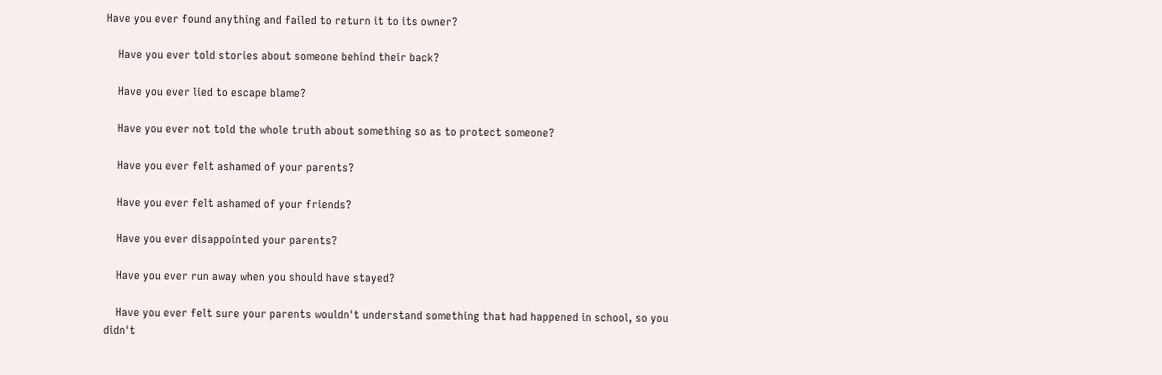Have you ever found anything and failed to return it to its owner?

    Have you ever told stories about someone behind their back?

    Have you ever lied to escape blame?

    Have you ever not told the whole truth about something so as to protect someone?

    Have you ever felt ashamed of your parents?

    Have you ever felt ashamed of your friends?

    Have you ever disappointed your parents?

    Have you ever run away when you should have stayed?

    Have you ever felt sure your parents wouldn't understand something that had happened in school, so you didn't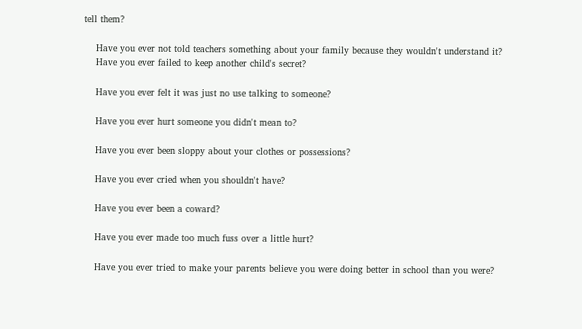tell them?

    Have you ever not told teachers something about your family because they wouldn't understand it?
    Have you ever failed to keep another child's secret?

    Have you ever felt it was just no use talking to someone?

    Have you ever hurt someone you didn't mean to?

    Have you ever been sloppy about your clothes or possessions?

    Have you ever cried when you shouldn't have?

    Have you ever been a coward?

    Have you ever made too much fuss over a little hurt?

    Have you ever tried to make your parents believe you were doing better in school than you were?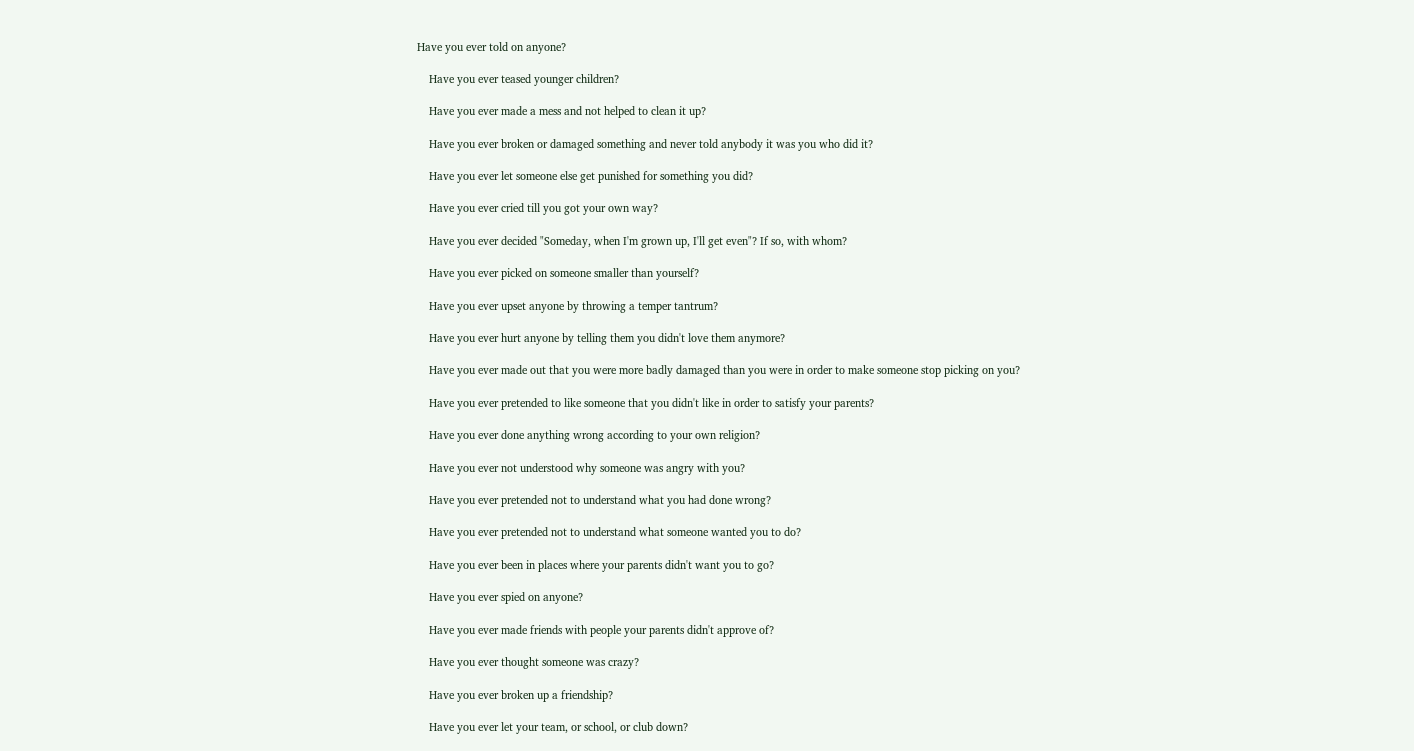Have you ever told on anyone?

    Have you ever teased younger children?

    Have you ever made a mess and not helped to clean it up?

    Have you ever broken or damaged something and never told anybody it was you who did it?

    Have you ever let someone else get punished for something you did?

    Have you ever cried till you got your own way?

    Have you ever decided "Someday, when I'm grown up, I'll get even"? If so, with whom?

    Have you ever picked on someone smaller than yourself?

    Have you ever upset anyone by throwing a temper tantrum?

    Have you ever hurt anyone by telling them you didn't love them anymore?

    Have you ever made out that you were more badly damaged than you were in order to make someone stop picking on you?

    Have you ever pretended to like someone that you didn't like in order to satisfy your parents?

    Have you ever done anything wrong according to your own religion?

    Have you ever not understood why someone was angry with you?

    Have you ever pretended not to understand what you had done wrong?

    Have you ever pretended not to understand what someone wanted you to do?

    Have you ever been in places where your parents didn't want you to go?

    Have you ever spied on anyone?

    Have you ever made friends with people your parents didn't approve of?

    Have you ever thought someone was crazy?

    Have you ever broken up a friendship?

    Have you ever let your team, or school, or club down?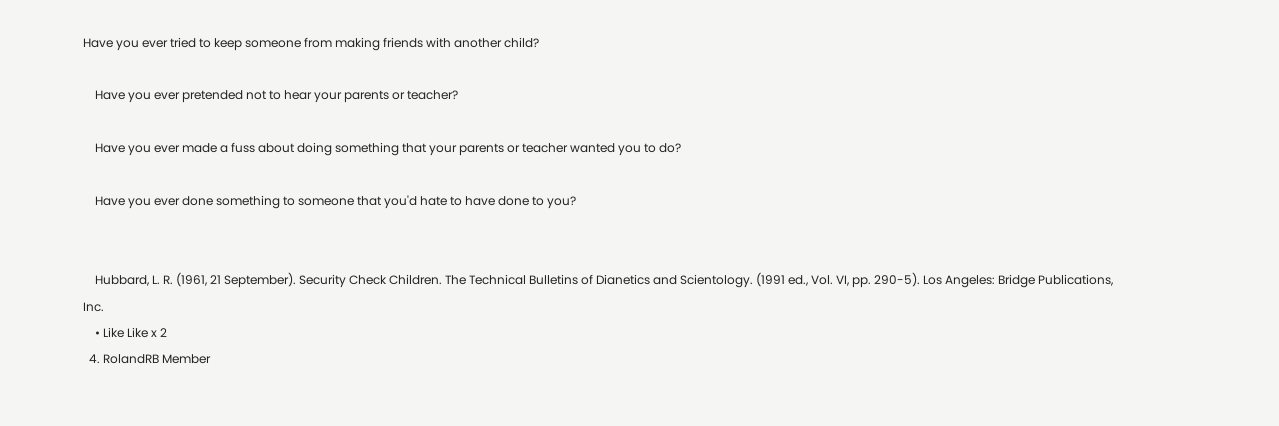Have you ever tried to keep someone from making friends with another child?

    Have you ever pretended not to hear your parents or teacher?

    Have you ever made a fuss about doing something that your parents or teacher wanted you to do?

    Have you ever done something to someone that you'd hate to have done to you?


    Hubbard, L. R. (1961, 21 September). Security Check Children. The Technical Bulletins of Dianetics and Scientology. (1991 ed., Vol. VI, pp. 290-5). Los Angeles: Bridge Publications, Inc.
    • Like Like x 2
  4. RolandRB Member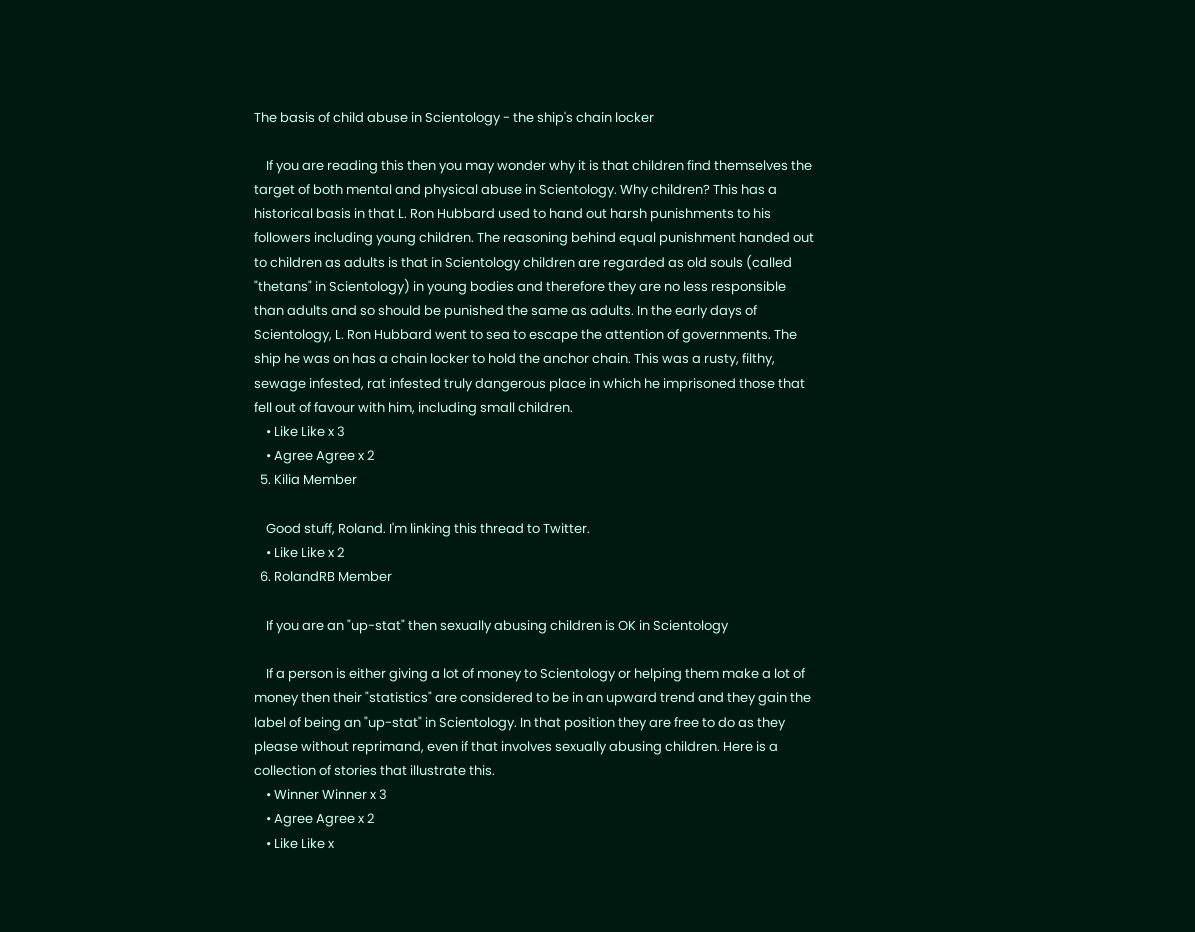The basis of child abuse in Scientology - the ship's chain locker

    If you are reading this then you may wonder why it is that children find themselves the target of both mental and physical abuse in Scientology. Why children? This has a historical basis in that L. Ron Hubbard used to hand out harsh punishments to his followers including young children. The reasoning behind equal punishment handed out to children as adults is that in Scientology children are regarded as old souls (called "thetans" in Scientology) in young bodies and therefore they are no less responsible than adults and so should be punished the same as adults. In the early days of Scientology, L. Ron Hubbard went to sea to escape the attention of governments. The ship he was on has a chain locker to hold the anchor chain. This was a rusty, filthy, sewage infested, rat infested truly dangerous place in which he imprisoned those that fell out of favour with him, including small children.
    • Like Like x 3
    • Agree Agree x 2
  5. Kilia Member

    Good stuff, Roland. I'm linking this thread to Twitter.
    • Like Like x 2
  6. RolandRB Member

    If you are an "up-stat" then sexually abusing children is OK in Scientology

    If a person is either giving a lot of money to Scientology or helping them make a lot of money then their "statistics" are considered to be in an upward trend and they gain the label of being an "up-stat" in Scientology. In that position they are free to do as they please without reprimand, even if that involves sexually abusing children. Here is a collection of stories that illustrate this.
    • Winner Winner x 3
    • Agree Agree x 2
    • Like Like x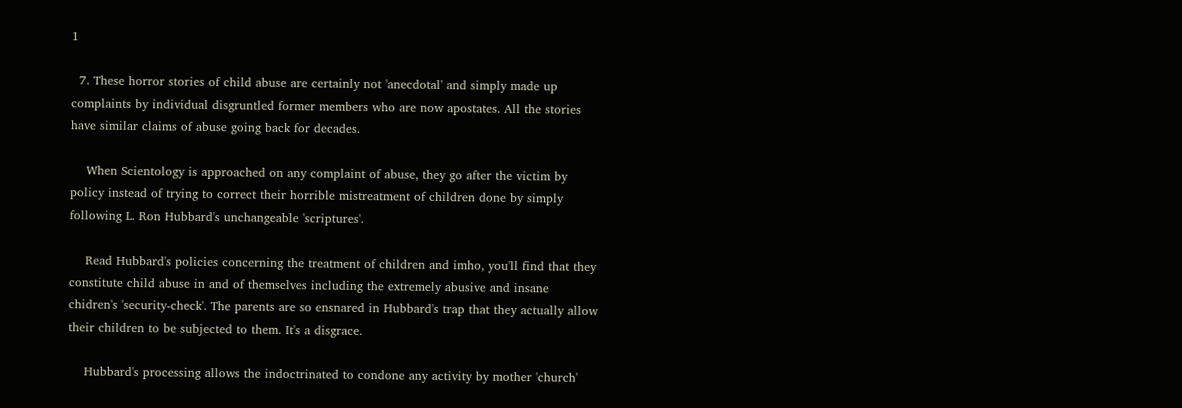1

  7. These horror stories of child abuse are certainly not 'anecdotal' and simply made up complaints by individual disgruntled former members who are now apostates. All the stories have similar claims of abuse going back for decades.

    When Scientology is approached on any complaint of abuse, they go after the victim by policy instead of trying to correct their horrible mistreatment of children done by simply following L. Ron Hubbard's unchangeable 'scriptures'.

    Read Hubbard's policies concerning the treatment of children and imho, you'll find that they constitute child abuse in and of themselves including the extremely abusive and insane chidren's 'security-check'. The parents are so ensnared in Hubbard's trap that they actually allow their children to be subjected to them. It's a disgrace.

    Hubbard's processing allows the indoctrinated to condone any activity by mother 'church'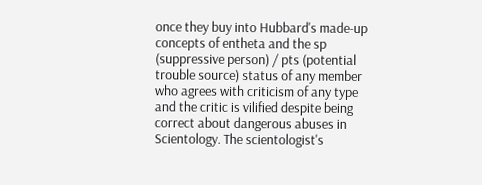once they buy into Hubbard's made-up concepts of entheta and the sp (suppressive person) / pts (potential trouble source) status of any member who agrees with criticism of any type and the critic is vilified despite being correct about dangerous abuses in Scientology. The scientologist's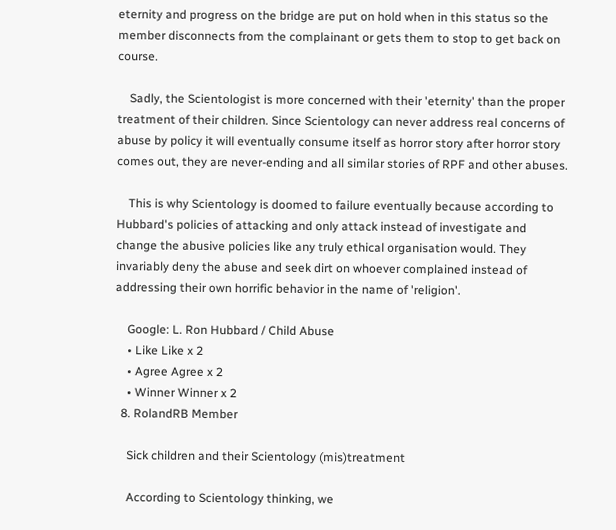eternity and progress on the bridge are put on hold when in this status so the member disconnects from the complainant or gets them to stop to get back on course.

    Sadly, the Scientologist is more concerned with their 'eternity' than the proper treatment of their children. Since Scientology can never address real concerns of abuse by policy it will eventually consume itself as horror story after horror story comes out, they are never-ending and all similar stories of RPF and other abuses.

    This is why Scientology is doomed to failure eventually because according to Hubbard's policies of attacking and only attack instead of investigate and change the abusive policies like any truly ethical organisation would. They invariably deny the abuse and seek dirt on whoever complained instead of addressing their own horrific behavior in the name of 'religion'.

    Google: L. Ron Hubbard / Child Abuse
    • Like Like x 2
    • Agree Agree x 2
    • Winner Winner x 2
  8. RolandRB Member

    Sick children and their Scientology (mis)treatment

    According to Scientology thinking, we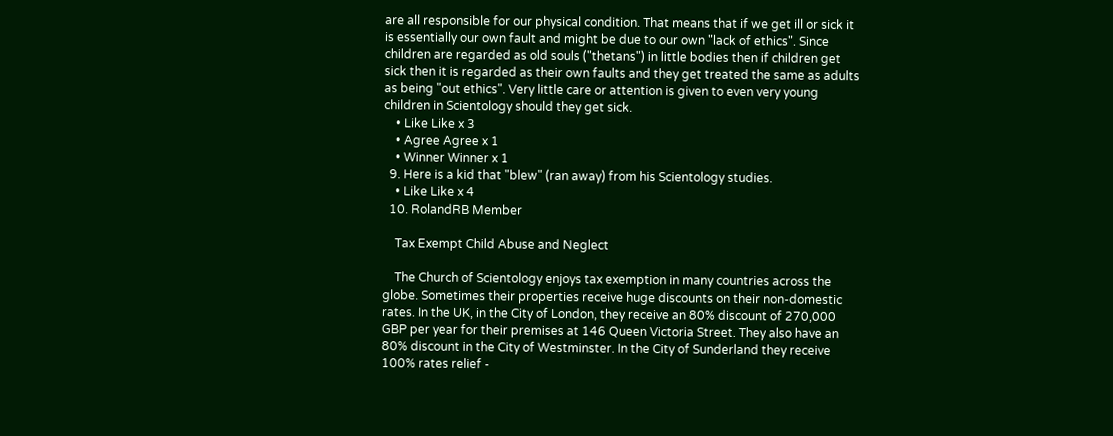are all responsible for our physical condition. That means that if we get ill or sick it is essentially our own fault and might be due to our own "lack of ethics". Since children are regarded as old souls ("thetans") in little bodies then if children get sick then it is regarded as their own faults and they get treated the same as adults as being "out ethics". Very little care or attention is given to even very young children in Scientology should they get sick.
    • Like Like x 3
    • Agree Agree x 1
    • Winner Winner x 1
  9. Here is a kid that "blew" (ran away) from his Scientology studies.
    • Like Like x 4
  10. RolandRB Member

    Tax Exempt Child Abuse and Neglect

    The Church of Scientology enjoys tax exemption in many countries across the globe. Sometimes their properties receive huge discounts on their non-domestic rates. In the UK, in the City of London, they receive an 80% discount of 270,000 GBP per year for their premises at 146 Queen Victoria Street. They also have an 80% discount in the City of Westminster. In the City of Sunderland they receive 100% rates relief -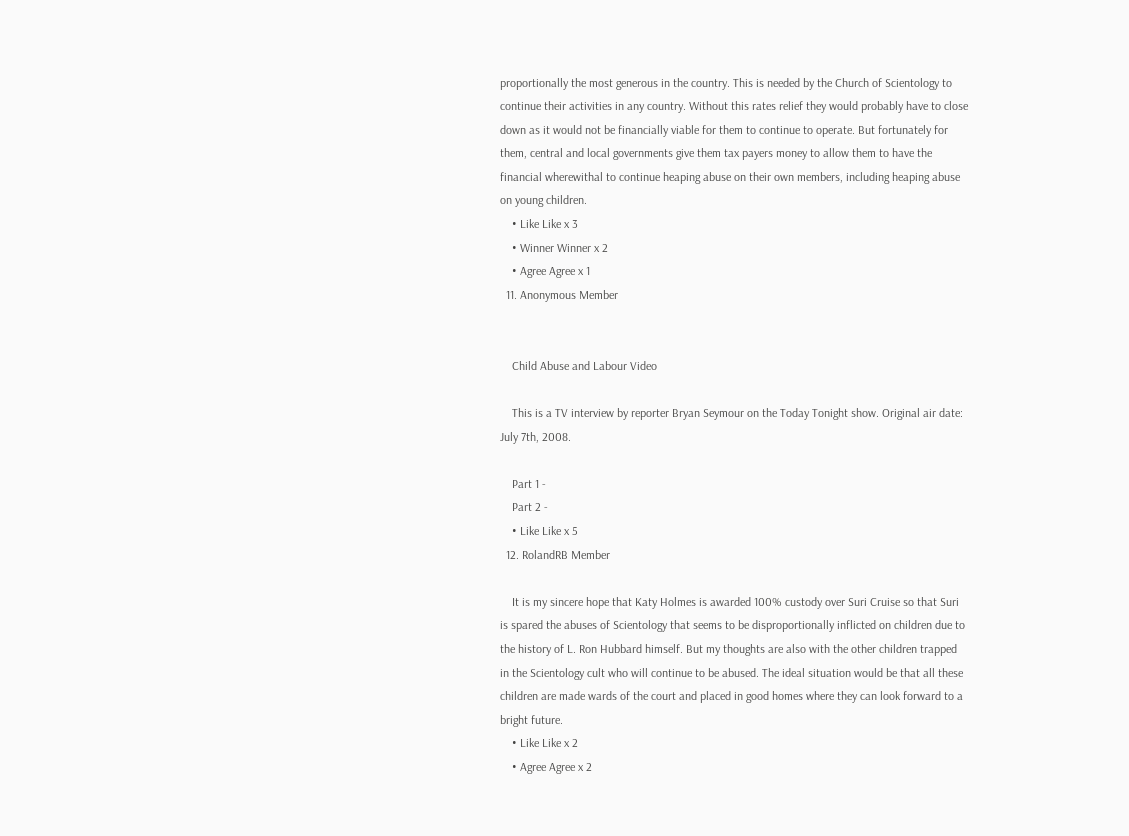proportionally the most generous in the country. This is needed by the Church of Scientology to continue their activities in any country. Without this rates relief they would probably have to close down as it would not be financially viable for them to continue to operate. But fortunately for them, central and local governments give them tax payers money to allow them to have the financial wherewithal to continue heaping abuse on their own members, including heaping abuse on young children.
    • Like Like x 3
    • Winner Winner x 2
    • Agree Agree x 1
  11. Anonymous Member


    Child Abuse and Labour Video

    This is a TV interview by reporter Bryan Seymour on the Today Tonight show. Original air date: July 7th, 2008.

    Part 1 -
    Part 2 -
    • Like Like x 5
  12. RolandRB Member

    It is my sincere hope that Katy Holmes is awarded 100% custody over Suri Cruise so that Suri is spared the abuses of Scientology that seems to be disproportionally inflicted on children due to the history of L. Ron Hubbard himself. But my thoughts are also with the other children trapped in the Scientology cult who will continue to be abused. The ideal situation would be that all these children are made wards of the court and placed in good homes where they can look forward to a bright future.
    • Like Like x 2
    • Agree Agree x 2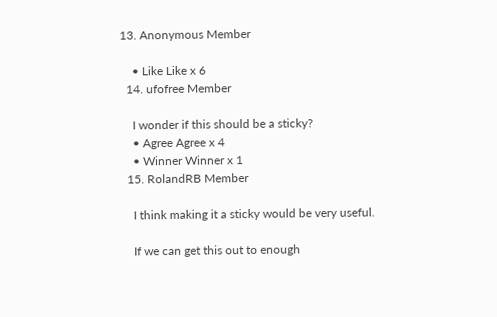13. Anonymous Member

    • Like Like x 6
  14. ufofree Member

    I wonder if this should be a sticky?
    • Agree Agree x 4
    • Winner Winner x 1
  15. RolandRB Member

    I think making it a sticky would be very useful.

    If we can get this out to enough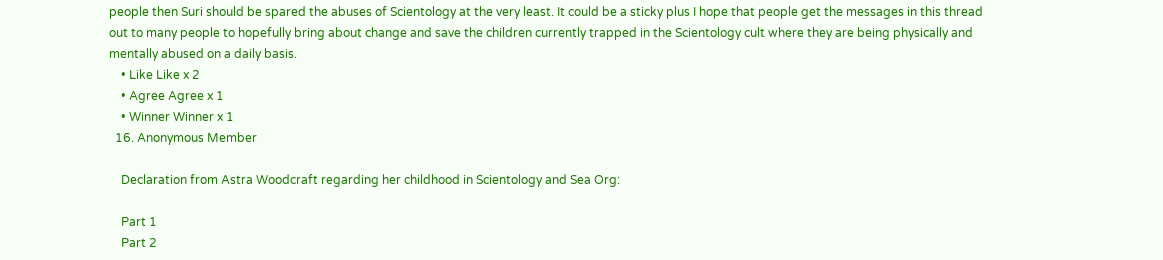people then Suri should be spared the abuses of Scientology at the very least. It could be a sticky plus I hope that people get the messages in this thread out to many people to hopefully bring about change and save the children currently trapped in the Scientology cult where they are being physically and mentally abused on a daily basis.
    • Like Like x 2
    • Agree Agree x 1
    • Winner Winner x 1
  16. Anonymous Member

    Declaration from Astra Woodcraft regarding her childhood in Scientology and Sea Org:

    Part 1
    Part 2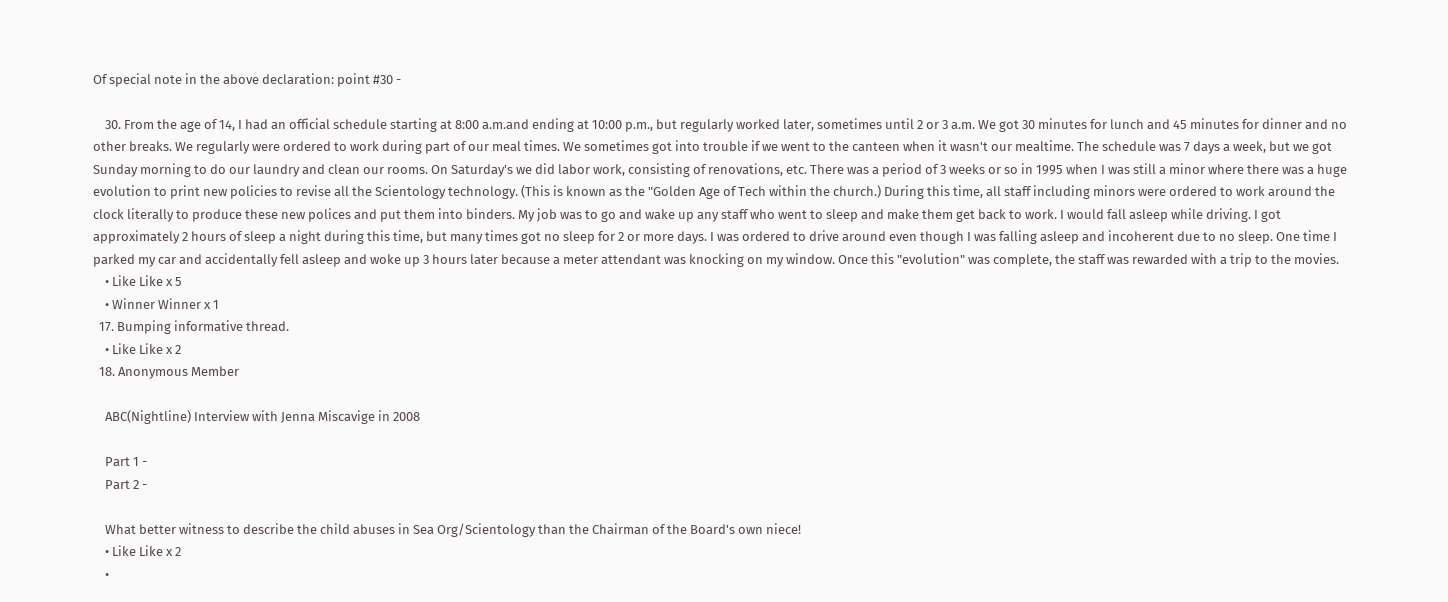Of special note in the above declaration: point #30 -

    30. From the age of 14, I had an official schedule starting at 8:00 a.m.and ending at 10:00 p.m., but regularly worked later, sometimes until 2 or 3 a.m. We got 30 minutes for lunch and 45 minutes for dinner and no other breaks. We regularly were ordered to work during part of our meal times. We sometimes got into trouble if we went to the canteen when it wasn't our mealtime. The schedule was 7 days a week, but we got Sunday morning to do our laundry and clean our rooms. On Saturday's we did labor work, consisting of renovations, etc. There was a period of 3 weeks or so in 1995 when I was still a minor where there was a huge evolution to print new policies to revise all the Scientology technology. (This is known as the "Golden Age of Tech within the church.) During this time, all staff including minors were ordered to work around the clock literally to produce these new polices and put them into binders. My job was to go and wake up any staff who went to sleep and make them get back to work. I would fall asleep while driving. I got approximately 2 hours of sleep a night during this time, but many times got no sleep for 2 or more days. I was ordered to drive around even though I was falling asleep and incoherent due to no sleep. One time I parked my car and accidentally fell asleep and woke up 3 hours later because a meter attendant was knocking on my window. Once this "evolution" was complete, the staff was rewarded with a trip to the movies.
    • Like Like x 5
    • Winner Winner x 1
  17. Bumping informative thread.
    • Like Like x 2
  18. Anonymous Member

    ABC(Nightline) Interview with Jenna Miscavige in 2008

    Part 1 -
    Part 2 -

    What better witness to describe the child abuses in Sea Org/Scientology than the Chairman of the Board's own niece!
    • Like Like x 2
    •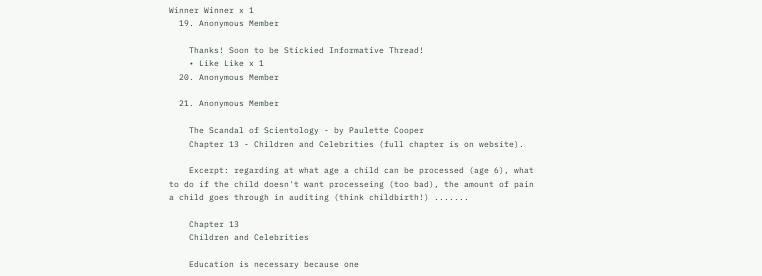Winner Winner x 1
  19. Anonymous Member

    Thanks! Soon to be Stickied Informative Thread!
    • Like Like x 1
  20. Anonymous Member

  21. Anonymous Member

    The Scandal of Scientology - by Paulette Cooper
    Chapter 13 - Children and Celebrities (full chapter is on website).

    Excerpt: regarding at what age a child can be processed (age 6), what to do if the child doesn't want processeing (too bad), the amount of pain a child goes through in auditing (think childbirth!) .......

    Chapter 13
    Children and Celebrities

    Education is necessary because one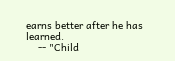earns better after he has learned.
    -- "Child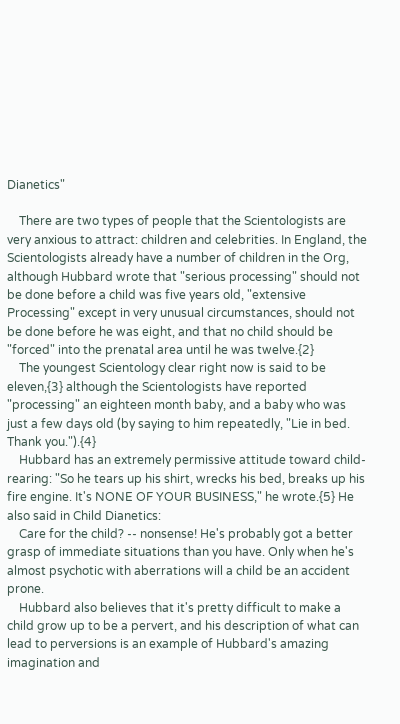Dianetics"

    There are two types of people that the Scientologists are very anxious to attract: children and celebrities. In England, the Scientologists already have a number of children in the Org, although Hubbard wrote that "serious processing" should not be done before a child was five years old, "extensive Processing" except in very unusual circumstances, should not be done before he was eight, and that no child should be "forced" into the prenatal area until he was twelve.{2}
    The youngest Scientology clear right now is said to be eleven,{3} although the Scientologists have reported "processing" an eighteen month baby, and a baby who was just a few days old (by saying to him repeatedly, "Lie in bed. Thank you.").{4}
    Hubbard has an extremely permissive attitude toward child-rearing: "So he tears up his shirt, wrecks his bed, breaks up his fire engine. It's NONE OF YOUR BUSINESS," he wrote.{5} He also said in Child Dianetics:
    Care for the child? -- nonsense! He's probably got a better grasp of immediate situations than you have. Only when he's almost psychotic with aberrations will a child be an accident prone.
    Hubbard also believes that it's pretty difficult to make a child grow up to be a pervert, and his description of what can lead to perversions is an example of Hubbard's amazing imagination and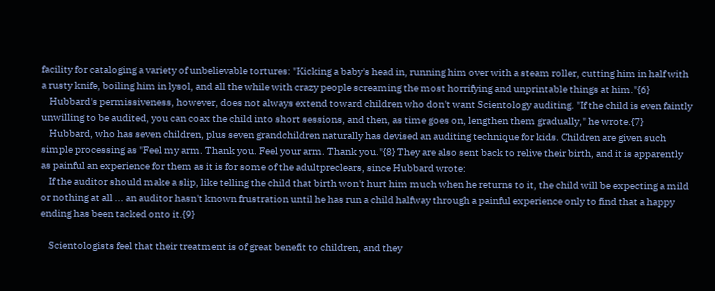facility for cataloging a variety of unbelievable tortures: "Kicking a baby's head in, running him over with a steam roller, cutting him in half with a rusty knife, boiling him in lysol, and all the while with crazy people screaming the most horrifying and unprintable things at him."{6}
    Hubbard's permissiveness, however, does not always extend toward children who don't want Scientology auditing. "If the child is even faintly unwilling to be audited, you can coax the child into short sessions, and then, as time goes on, lengthen them gradually," he wrote.{7}
    Hubbard, who has seven children, plus seven grandchildren naturally has devised an auditing technique for kids. Children are given such simple processing as "Feel my arm. Thank you. Feel your arm. Thank you."{8} They are also sent back to relive their birth, and it is apparently as painful an experience for them as it is for some of the adultpreclears, since Hubbard wrote:
    If the auditor should make a slip, like telling the child that birth won't hurt him much when he returns to it, the child will be expecting a mild or nothing at all ... an auditor hasn't known frustration until he has run a child halfway through a painful experience only to find that a happy ending has been tacked onto it.{9}

    Scientologists feel that their treatment is of great benefit to children, and they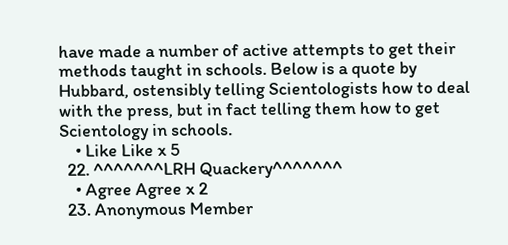have made a number of active attempts to get their methods taught in schools. Below is a quote by Hubbard, ostensibly telling Scientologists how to deal with the press, but in fact telling them how to get Scientology in schools.
    • Like Like x 5
  22. ^^^^^^^LRH Quackery^^^^^^^
    • Agree Agree x 2
  23. Anonymous Member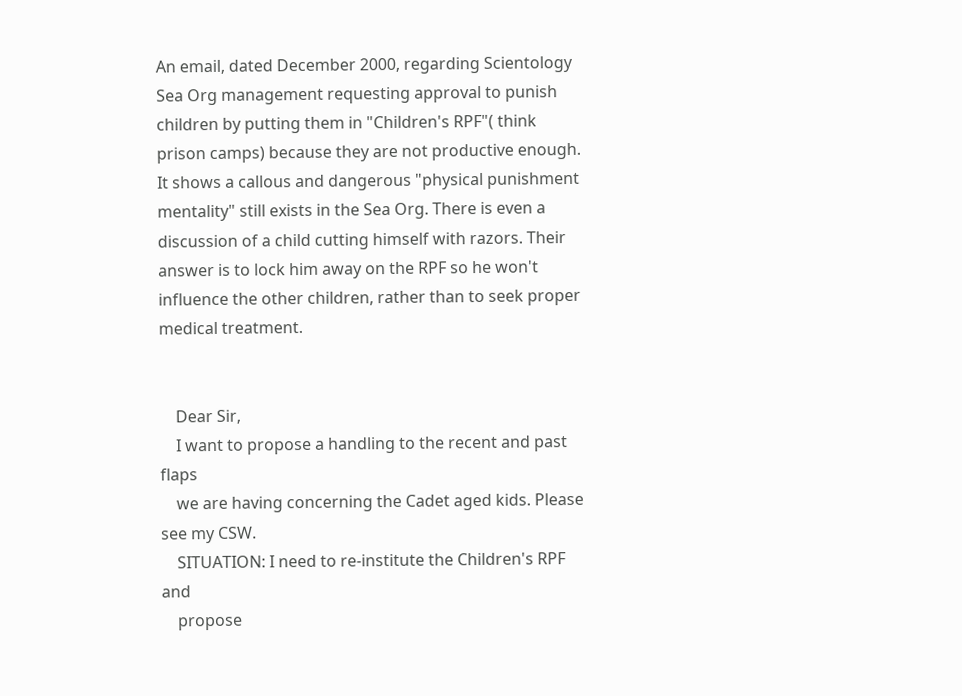An email, dated December 2000, regarding Scientology Sea Org management requesting approval to punish children by putting them in "Children's RPF"( think prison camps) because they are not productive enough. It shows a callous and dangerous "physical punishment mentality" still exists in the Sea Org. There is even a discussion of a child cutting himself with razors. Their answer is to lock him away on the RPF so he won't influence the other children, rather than to seek proper medical treatment.


    Dear Sir,
    I want to propose a handling to the recent and past flaps
    we are having concerning the Cadet aged kids. Please see my CSW.
    SITUATION: I need to re-institute the Children's RPF and
    propose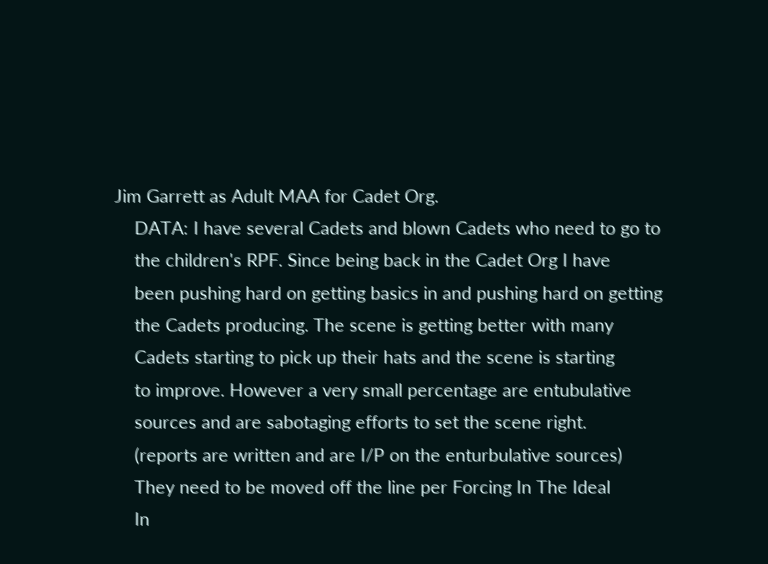Jim Garrett as Adult MAA for Cadet Org.
    DATA: I have several Cadets and blown Cadets who need to go to
    the children's RPF. Since being back in the Cadet Org I have
    been pushing hard on getting basics in and pushing hard on getting
    the Cadets producing. The scene is getting better with many
    Cadets starting to pick up their hats and the scene is starting
    to improve. However a very small percentage are entubulative
    sources and are sabotaging efforts to set the scene right.
    (reports are written and are I/P on the enturbulative sources)
    They need to be moved off the line per Forcing In The Ideal
    In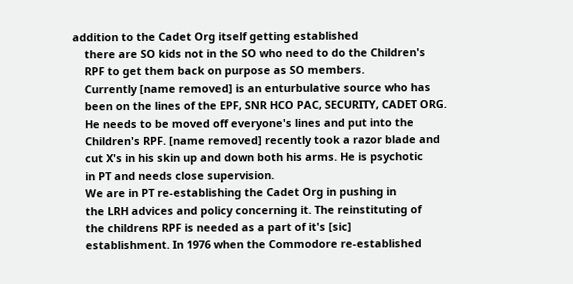addition to the Cadet Org itself getting established
    there are SO kids not in the SO who need to do the Children's
    RPF to get them back on purpose as SO members.
    Currently [name removed] is an enturbulative source who has
    been on the lines of the EPF, SNR HCO PAC, SECURITY, CADET ORG.
    He needs to be moved off everyone's lines and put into the
    Children's RPF. [name removed] recently took a razor blade and
    cut X's in his skin up and down both his arms. He is psychotic
    in PT and needs close supervision.
    We are in PT re-establishing the Cadet Org in pushing in
    the LRH advices and policy concerning it. The reinstituting of
    the childrens RPF is needed as a part of it's [sic]
    establishment. In 1976 when the Commodore re-established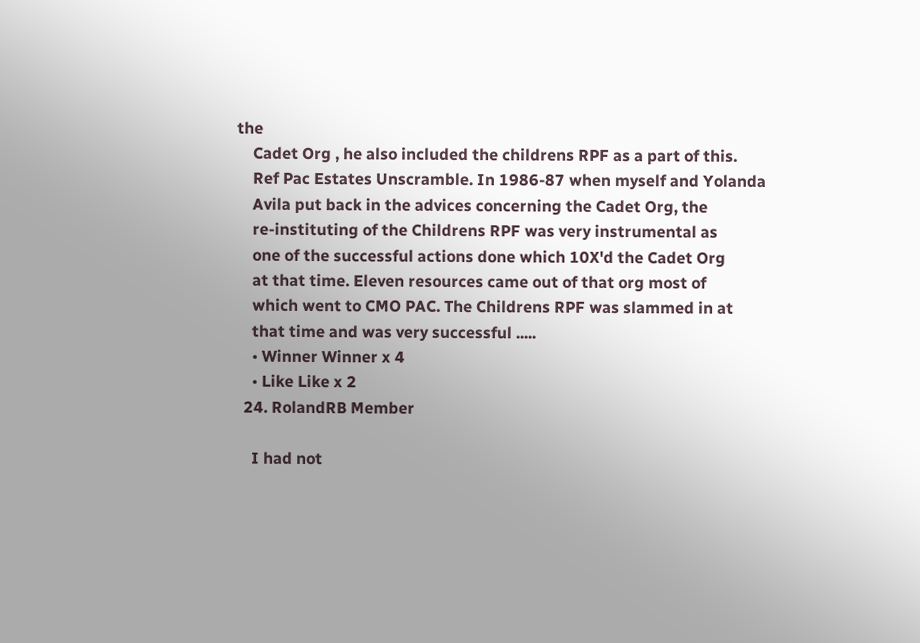the
    Cadet Org , he also included the childrens RPF as a part of this.
    Ref Pac Estates Unscramble. In 1986-87 when myself and Yolanda
    Avila put back in the advices concerning the Cadet Org, the
    re-instituting of the Childrens RPF was very instrumental as
    one of the successful actions done which 10X'd the Cadet Org
    at that time. Eleven resources came out of that org most of
    which went to CMO PAC. The Childrens RPF was slammed in at
    that time and was very successful .....
    • Winner Winner x 4
    • Like Like x 2
  24. RolandRB Member

    I had not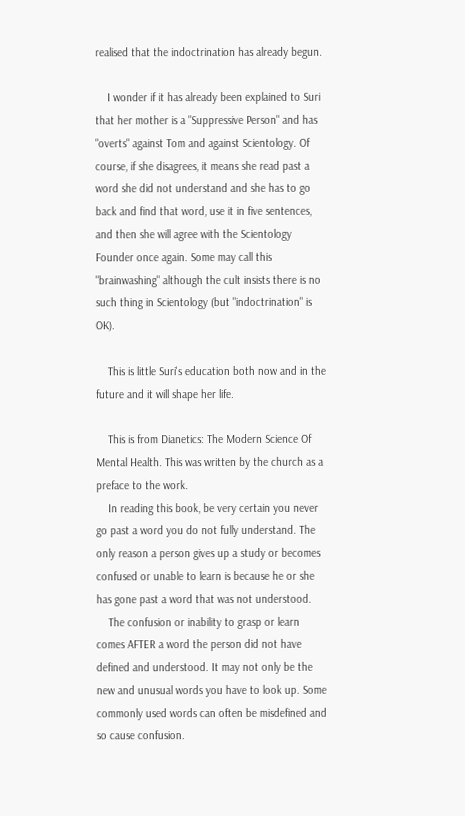realised that the indoctrination has already begun.

    I wonder if it has already been explained to Suri that her mother is a "Suppressive Person" and has "overts" against Tom and against Scientology. Of course, if she disagrees, it means she read past a word she did not understand and she has to go back and find that word, use it in five sentences, and then she will agree with the Scientology Founder once again. Some may call this "brainwashing" although the cult insists there is no such thing in Scientology (but "indoctrination" is OK).

    This is little Suri's education both now and in the future and it will shape her life.

    This is from Dianetics: The Modern Science Of Mental Health. This was written by the church as a preface to the work.
    In reading this book, be very certain you never go past a word you do not fully understand. The only reason a person gives up a study or becomes confused or unable to learn is because he or she has gone past a word that was not understood.
    The confusion or inability to grasp or learn comes AFTER a word the person did not have defined and understood. It may not only be the new and unusual words you have to look up. Some commonly used words can often be misdefined and so cause confusion.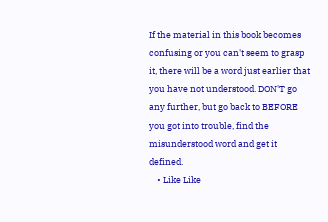If the material in this book becomes confusing or you can't seem to grasp it, there will be a word just earlier that you have not understood. DON'T go any further, but go back to BEFORE you got into trouble, find the misunderstood word and get it defined.
    • Like Like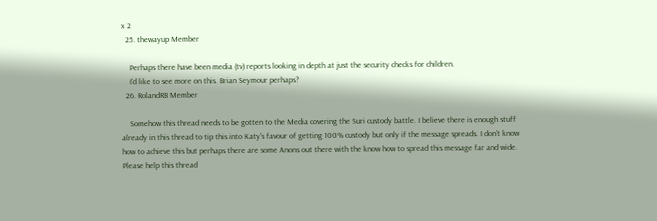x 2
  25. thewayup Member

    Perhaps there have been media (tv) reports looking in depth at just the security checks for children.
    I'd like to see more on this. Brian Seymour perhaps?
  26. RolandRB Member

    Somehow this thread needs to be gotten to the Media covering the Suri custody battle. I believe there is enough stuff already in this thread to tip this into Katy's favour of getting 100% custody but only if the message spreads. I don't know how to achieve this but perhaps there are some Anons out there with the know how to spread this message far and wide. Please help this thread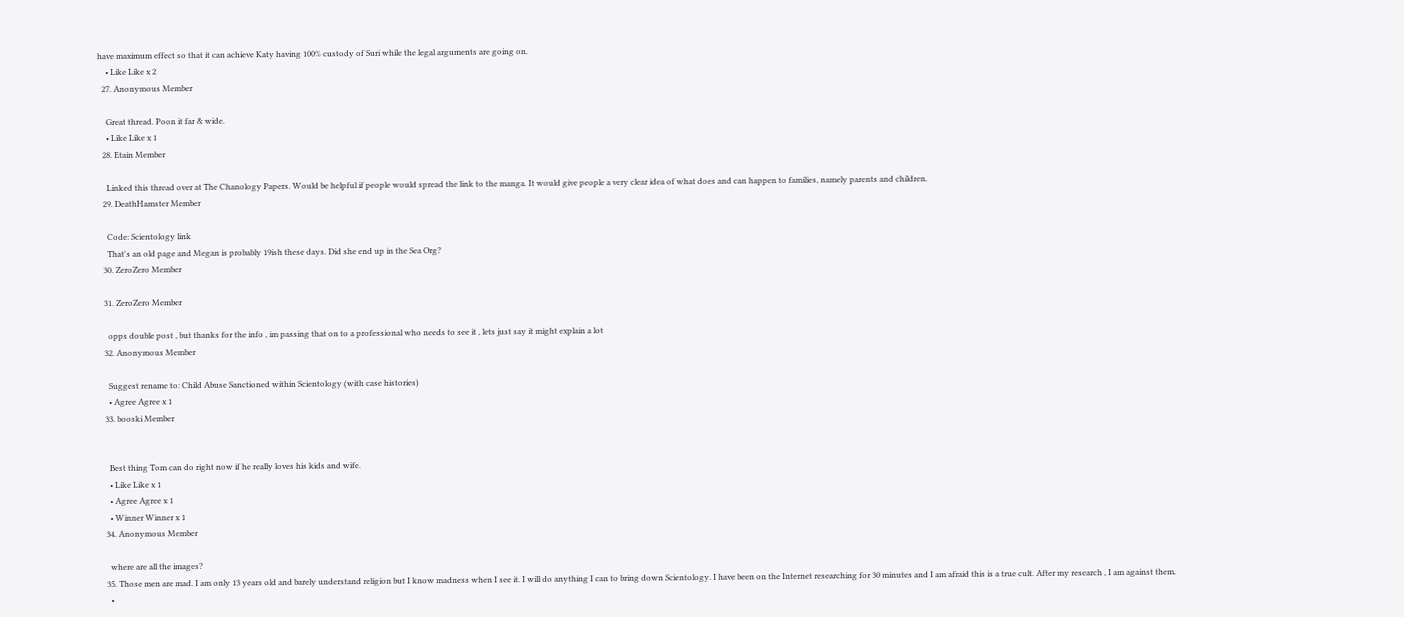have maximum effect so that it can achieve Katy having 100% custody of Suri while the legal arguments are going on.
    • Like Like x 2
  27. Anonymous Member

    Great thread. Poon it far & wide.
    • Like Like x 1
  28. Etain Member

    Linked this thread over at The Chanology Papers. Would be helpful if people would spread the link to the manga. It would give people a very clear idea of what does and can happen to families, namely parents and children.
  29. DeathHamster Member

    Code: Scientology link
    That's an old page and Megan is probably 19ish these days. Did she end up in the Sea Org?
  30. ZeroZero Member

  31. ZeroZero Member

    opps double post , but thanks for the info , im passing that on to a professional who needs to see it , lets just say it might explain a lot
  32. Anonymous Member

    Suggest rename to: Child Abuse Sanctioned within Scientology (with case histories)
    • Agree Agree x 1
  33. booski Member


    Best thing Tom can do right now if he really loves his kids and wife.
    • Like Like x 1
    • Agree Agree x 1
    • Winner Winner x 1
  34. Anonymous Member

    where are all the images?
  35. Those men are mad. I am only 13 years old and barely understand religion but I know madness when I see it. I will do anything I can to bring down Scientology. I have been on the Internet researching for 30 minutes and I am afraid this is a true cult. After my research , I am against them.
    •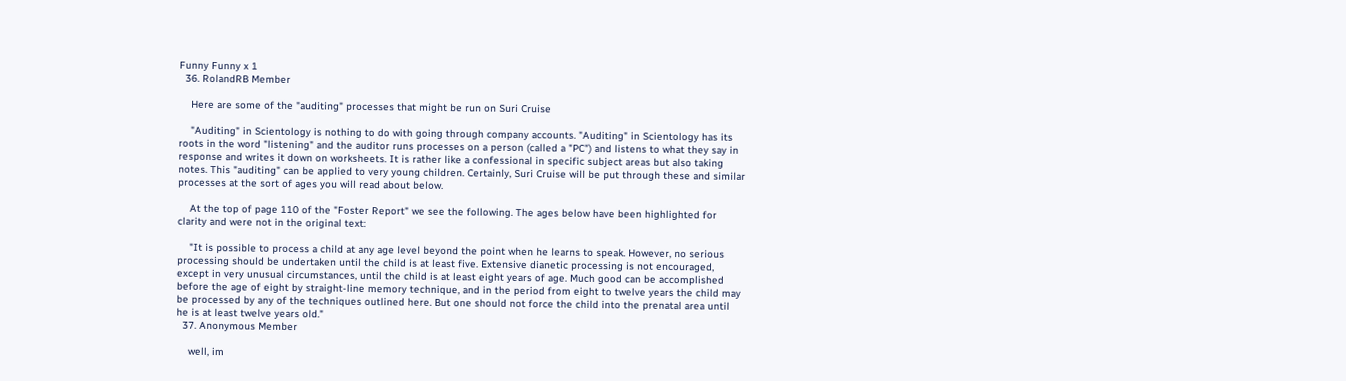Funny Funny x 1
  36. RolandRB Member

    Here are some of the "auditing" processes that might be run on Suri Cruise

    "Auditing" in Scientology is nothing to do with going through company accounts. "Auditing" in Scientology has its roots in the word "listening" and the auditor runs processes on a person (called a "PC") and listens to what they say in response and writes it down on worksheets. It is rather like a confessional in specific subject areas but also taking notes. This "auditing" can be applied to very young children. Certainly, Suri Cruise will be put through these and similar processes at the sort of ages you will read about below.

    At the top of page 110 of the "Foster Report" we see the following. The ages below have been highlighted for clarity and were not in the original text:

    "It is possible to process a child at any age level beyond the point when he learns to speak. However, no serious processing should be undertaken until the child is at least five. Extensive dianetic processing is not encouraged, except in very unusual circumstances, until the child is at least eight years of age. Much good can be accomplished before the age of eight by straight-line memory technique, and in the period from eight to twelve years the child may be processed by any of the techniques outlined here. But one should not force the child into the prenatal area until he is at least twelve years old."
  37. Anonymous Member

    well, im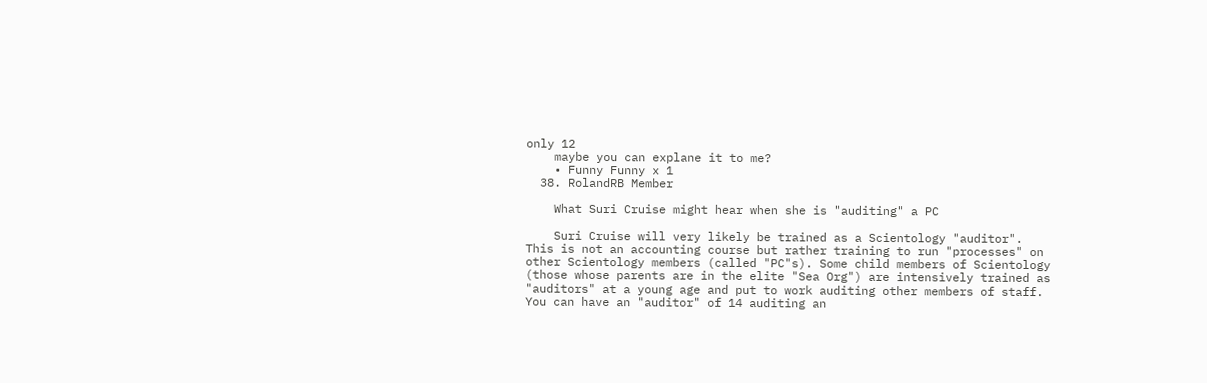only 12
    maybe you can explane it to me?
    • Funny Funny x 1
  38. RolandRB Member

    What Suri Cruise might hear when she is "auditing" a PC

    Suri Cruise will very likely be trained as a Scientology "auditor". This is not an accounting course but rather training to run "processes" on other Scientology members (called "PC"s). Some child members of Scientology (those whose parents are in the elite "Sea Org") are intensively trained as "auditors" at a young age and put to work auditing other members of staff. You can have an "auditor" of 14 auditing an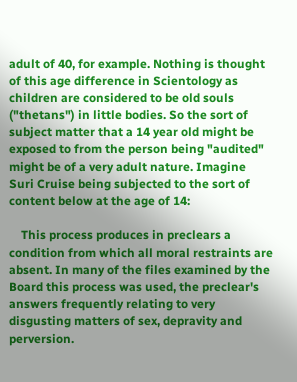adult of 40, for example. Nothing is thought of this age difference in Scientology as children are considered to be old souls ("thetans") in little bodies. So the sort of subject matter that a 14 year old might be exposed to from the person being "audited" might be of a very adult nature. Imagine Suri Cruise being subjected to the sort of content below at the age of 14:

    This process produces in preclears a condition from which all moral restraints are absent. In many of the files examined by the Board this process was used, the preclear's answers frequently relating to very disgusting matters of sex, depravity and perversion.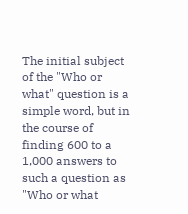The initial subject of the "Who or what" question is a simple word, but in the course of finding 600 to a 1,000 answers to such a question as "Who or what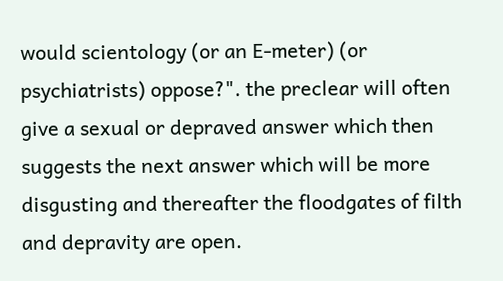would scientology (or an E-meter) (or psychiatrists) oppose?". the preclear will often give a sexual or depraved answer which then suggests the next answer which will be more disgusting and thereafter the floodgates of filth and depravity are open.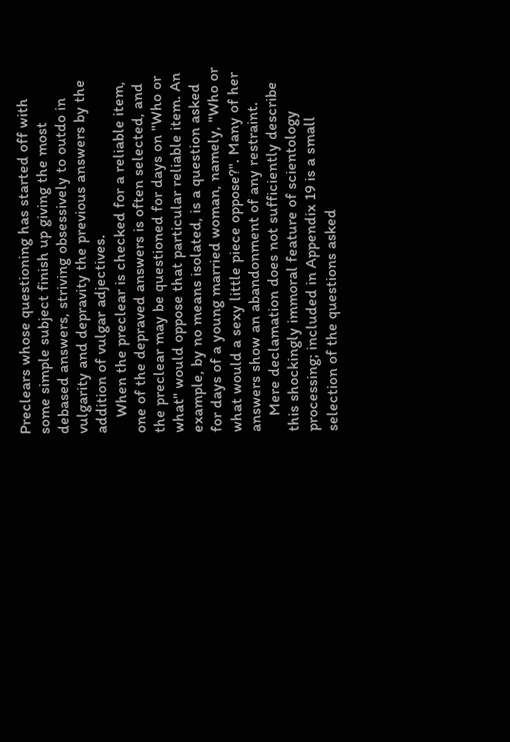Preclears whose questioning has started off with some simple subject finish up giving the most debased answers, striving obsessively to outdo in vulgarity and depravity the previous answers by the addition of vulgar adjectives.
    When the preclear is checked for a reliable item, one of the depraved answers is often selected, and the preclear may be questioned for days on "Who or what" would oppose that particular reliable item. An example, by no means isolated, is a question asked for days of a young married woman, namely, "Who or what would a sexy little piece oppose?". Many of her answers show an abandonment of any restraint.
    Mere declamation does not sufficiently describe this shockingly immoral feature of scientology processing; included in Appendix 19 is a small selection of the questions asked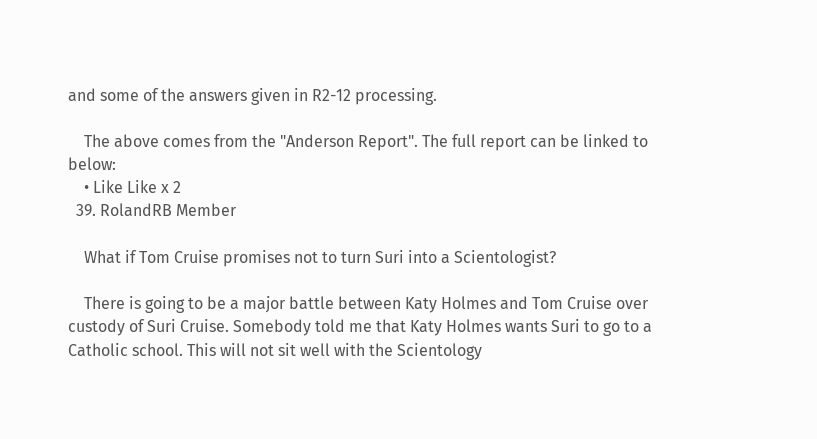and some of the answers given in R2-12 processing.

    The above comes from the "Anderson Report". The full report can be linked to below:
    • Like Like x 2
  39. RolandRB Member

    What if Tom Cruise promises not to turn Suri into a Scientologist?

    There is going to be a major battle between Katy Holmes and Tom Cruise over custody of Suri Cruise. Somebody told me that Katy Holmes wants Suri to go to a Catholic school. This will not sit well with the Scientology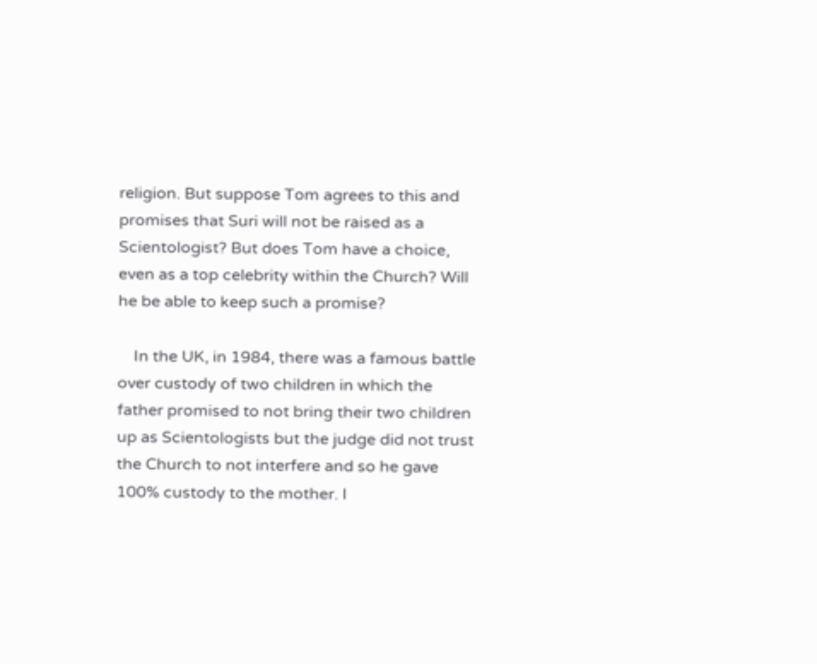religion. But suppose Tom agrees to this and promises that Suri will not be raised as a Scientologist? But does Tom have a choice, even as a top celebrity within the Church? Will he be able to keep such a promise?

    In the UK, in 1984, there was a famous battle over custody of two children in which the father promised to not bring their two children up as Scientologists but the judge did not trust the Church to not interfere and so he gave 100% custody to the mother. I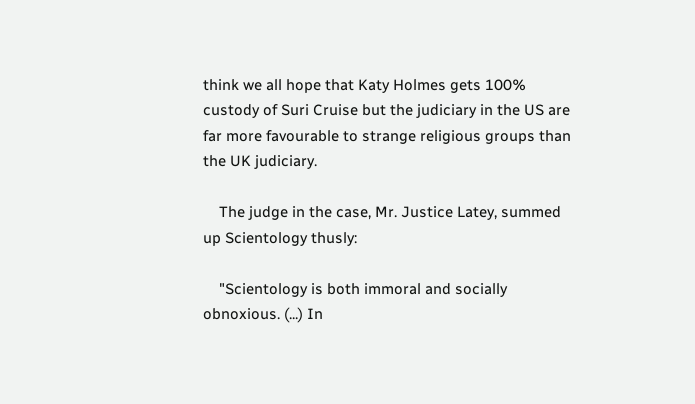think we all hope that Katy Holmes gets 100% custody of Suri Cruise but the judiciary in the US are far more favourable to strange religious groups than the UK judiciary.

    The judge in the case, Mr. Justice Latey, summed up Scientology thusly:

    "Scientology is both immoral and socially obnoxious. (...) In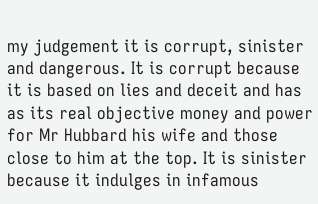my judgement it is corrupt, sinister and dangerous. It is corrupt because it is based on lies and deceit and has as its real objective money and power for Mr Hubbard his wife and those close to him at the top. It is sinister because it indulges in infamous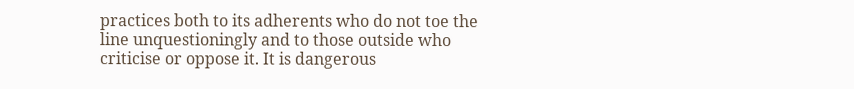practices both to its adherents who do not toe the line unquestioningly and to those outside who criticise or oppose it. It is dangerous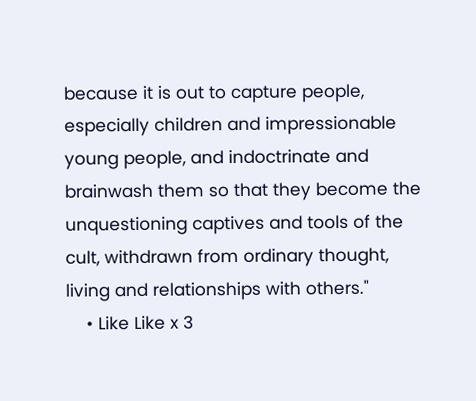because it is out to capture people, especially children and impressionable young people, and indoctrinate and brainwash them so that they become the unquestioning captives and tools of the cult, withdrawn from ordinary thought, living and relationships with others."
    • Like Like x 3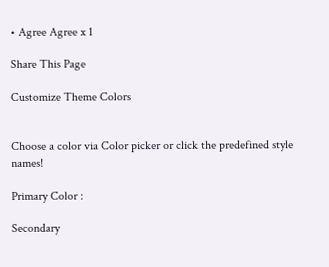• Agree Agree x 1

Share This Page

Customize Theme Colors


Choose a color via Color picker or click the predefined style names!

Primary Color :

Secondary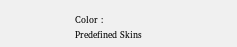Color :
Predefined Skins